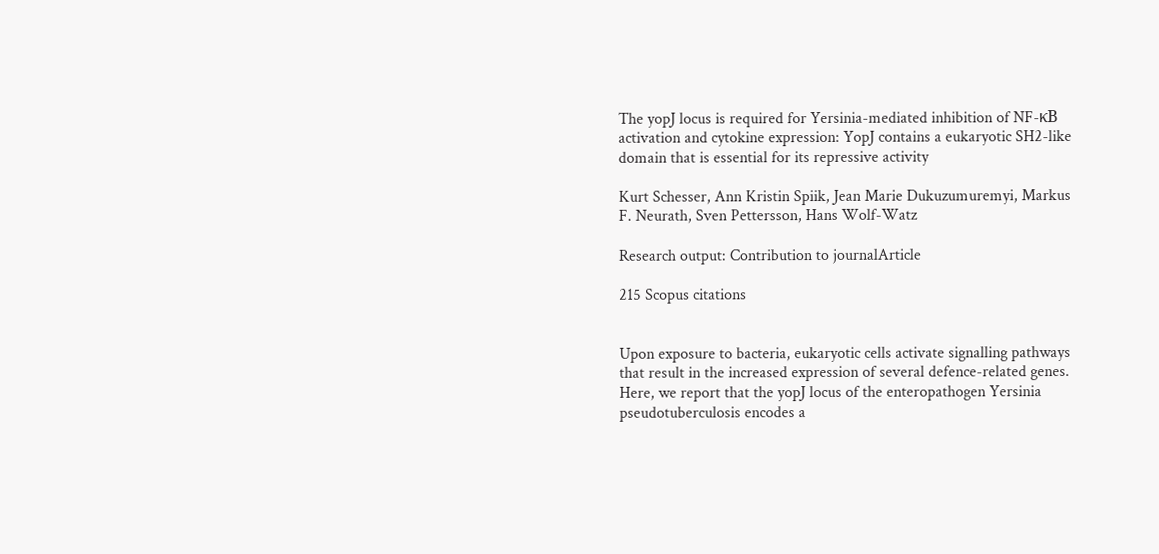The yopJ locus is required for Yersinia-mediated inhibition of NF-κB activation and cytokine expression: YopJ contains a eukaryotic SH2-like domain that is essential for its repressive activity

Kurt Schesser, Ann Kristin Spiik, Jean Marie Dukuzumuremyi, Markus F. Neurath, Sven Pettersson, Hans Wolf-Watz

Research output: Contribution to journalArticle

215 Scopus citations


Upon exposure to bacteria, eukaryotic cells activate signalling pathways that result in the increased expression of several defence-related genes. Here, we report that the yopJ locus of the enteropathogen Yersinia pseudotuberculosis encodes a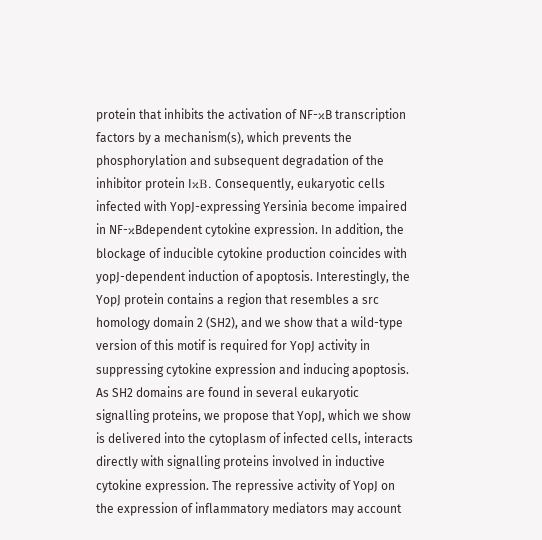protein that inhibits the activation of NF-κB transcription factors by a mechanism(s), which prevents the phosphorylation and subsequent degradation of the inhibitor protein IκB. Consequently, eukaryotic cells infected with YopJ-expressing Yersinia become impaired in NF-κBdependent cytokine expression. In addition, the blockage of inducible cytokine production coincides with yopJ-dependent induction of apoptosis. Interestingly, the YopJ protein contains a region that resembles a src homology domain 2 (SH2), and we show that a wild-type version of this motif is required for YopJ activity in suppressing cytokine expression and inducing apoptosis. As SH2 domains are found in several eukaryotic signalling proteins, we propose that YopJ, which we show is delivered into the cytoplasm of infected cells, interacts directly with signalling proteins involved in inductive cytokine expression. The repressive activity of YopJ on the expression of inflammatory mediators may account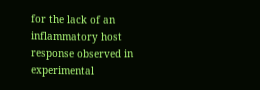for the lack of an inflammatory host response observed in experimental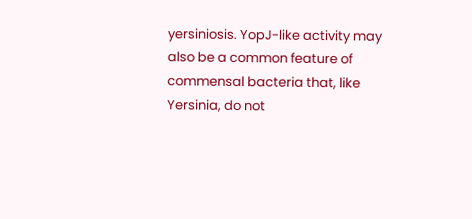yersiniosis. YopJ-like activity may also be a common feature of commensal bacteria that, like Yersinia, do not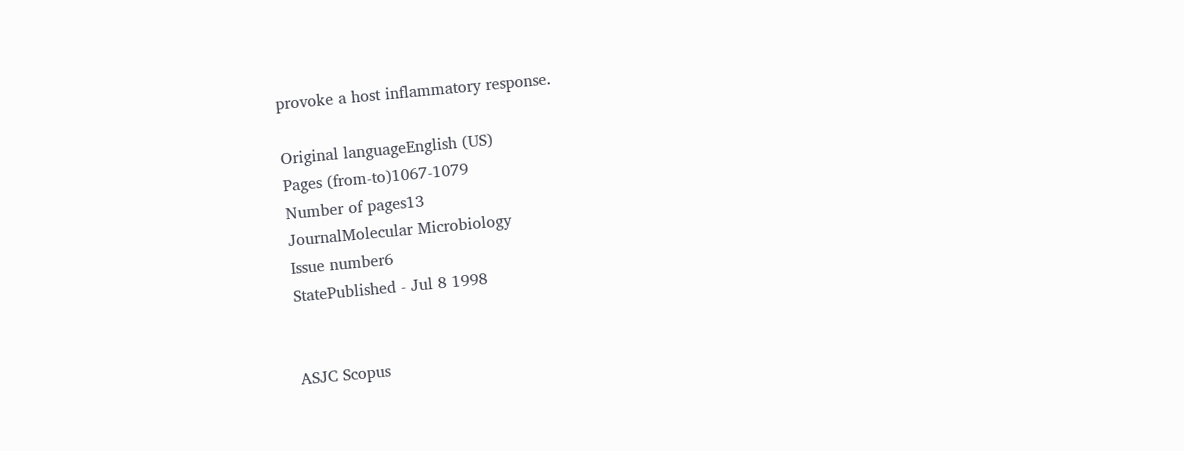provoke a host inflammatory response.

Original languageEnglish (US)
Pages (from-to)1067-1079
Number of pages13
JournalMolecular Microbiology
Issue number6
StatePublished - Jul 8 1998


ASJC Scopus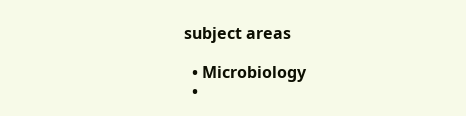subject areas

  • Microbiology
  •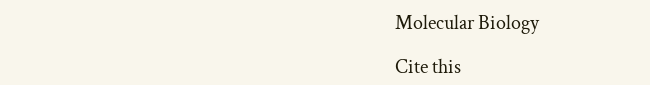Molecular Biology

Cite this